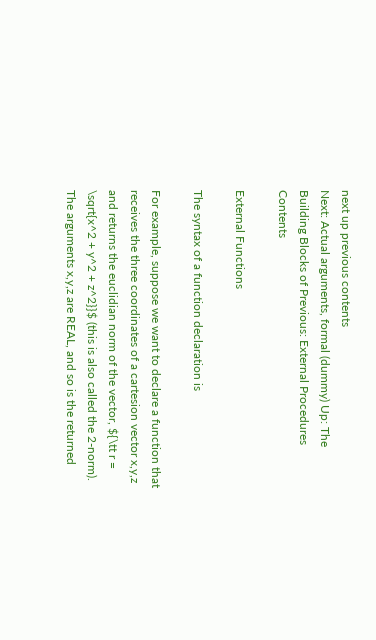next up previous contents
Next: Actual arguments, formal (dummy) Up: The Building Blocks of Previous: External Procedures   Contents

External Functions

The syntax of a function declaration is

For example, suppose we want to declare a function that receives the three coordinates of a cartesion vector x,y,z and returns the euclidian norm of the vector, ${\tt r = \sqrt{x^2 + y^2 + z^2}}$ (this is also called the 2-norm). The arguments x,y,z are REAL, and so is the returned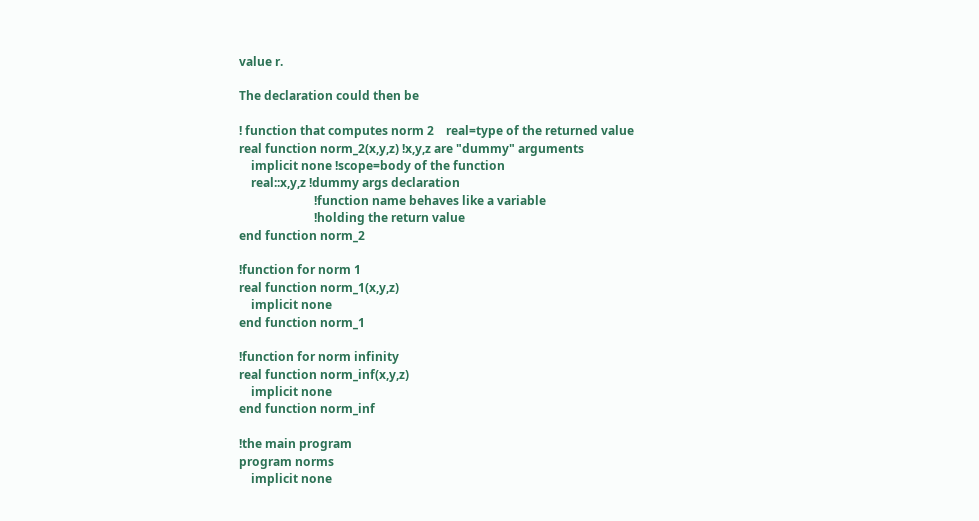value r.

The declaration could then be

! function that computes norm 2    real=type of the returned value
real function norm_2(x,y,z) !x,y,z are "dummy" arguments
    implicit none !scope=body of the function
    real::x,y,z !dummy args declaration
                         !function name behaves like a variable
                         !holding the return value
end function norm_2

!function for norm 1
real function norm_1(x,y,z)
    implicit none
end function norm_1

!function for norm infinity
real function norm_inf(x,y,z)
    implicit none
end function norm_inf

!the main program
program norms
    implicit none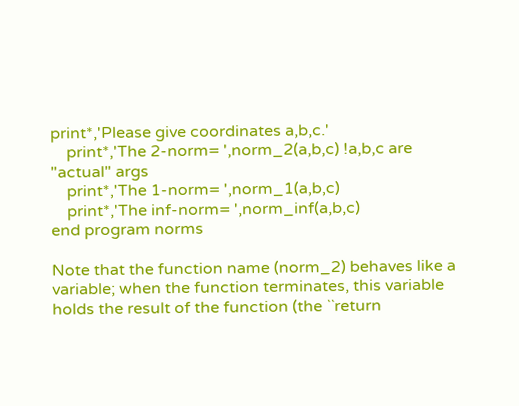print*,'Please give coordinates a,b,c.'
    print*,'The 2-norm= ',norm_2(a,b,c) !a,b,c are "actual" args
    print*,'The 1-norm= ',norm_1(a,b,c)
    print*,'The inf-norm= ',norm_inf(a,b,c)
end program norms

Note that the function name (norm_2) behaves like a variable; when the function terminates, this variable holds the result of the function (the ``return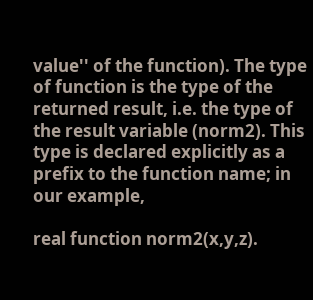value'' of the function). The type of function is the type of the returned result, i.e. the type of the result variable (norm2). This type is declared explicitly as a prefix to the function name; in our example,

real function norm2(x,y,z).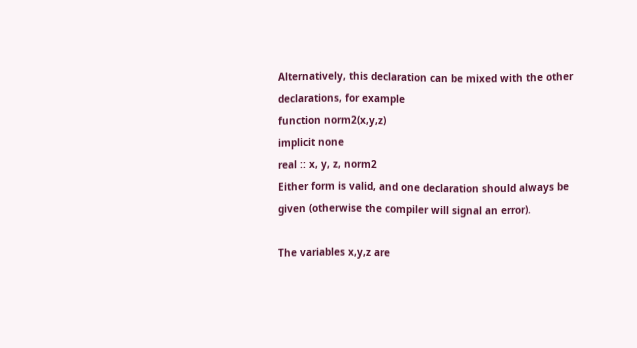Alternatively, this declaration can be mixed with the other declarations, for example
function norm2(x,y,z)
implicit none
real :: x, y, z, norm2
Either form is valid, and one declaration should always be given (otherwise the compiler will signal an error).

The variables x,y,z are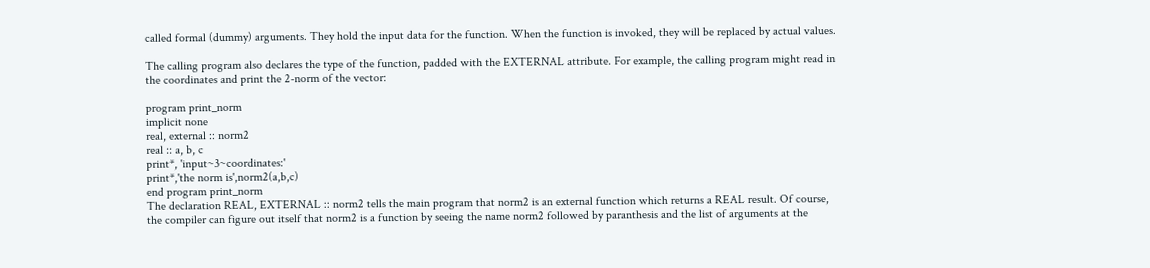called formal (dummy) arguments. They hold the input data for the function. When the function is invoked, they will be replaced by actual values.

The calling program also declares the type of the function, padded with the EXTERNAL attribute. For example, the calling program might read in the coordinates and print the 2-norm of the vector:

program print_norm
implicit none
real, external :: norm2
real :: a, b, c
print*, 'input~3~coordinates:'
print*,'the norm is',norm2(a,b,c)
end program print_norm
The declaration REAL, EXTERNAL :: norm2 tells the main program that norm2 is an external function which returns a REAL result. Of course, the compiler can figure out itself that norm2 is a function by seeing the name norm2 followed by paranthesis and the list of arguments at the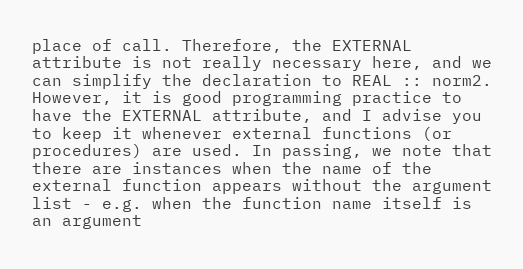place of call. Therefore, the EXTERNAL attribute is not really necessary here, and we can simplify the declaration to REAL :: norm2. However, it is good programming practice to have the EXTERNAL attribute, and I advise you to keep it whenever external functions (or procedures) are used. In passing, we note that there are instances when the name of the external function appears without the argument list - e.g. when the function name itself is an argument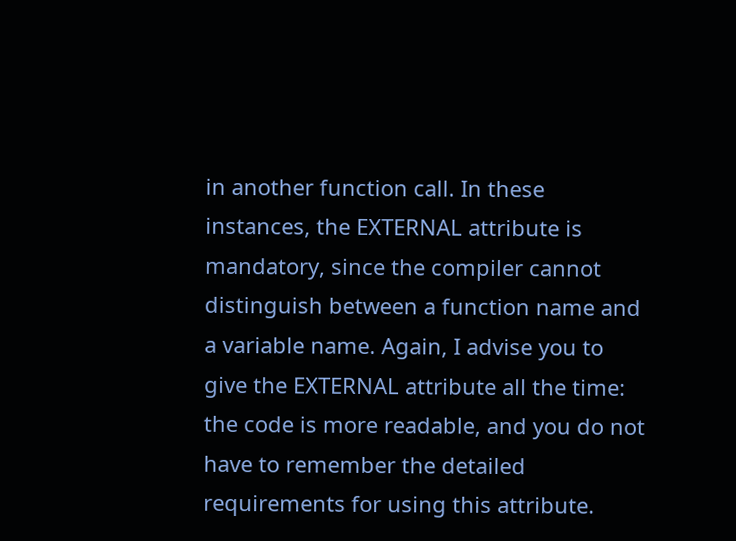in another function call. In these instances, the EXTERNAL attribute is mandatory, since the compiler cannot distinguish between a function name and a variable name. Again, I advise you to give the EXTERNAL attribute all the time: the code is more readable, and you do not have to remember the detailed requirements for using this attribute.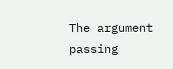The argument passing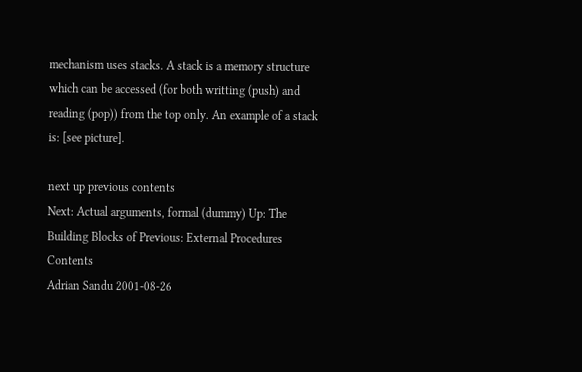mechanism uses stacks. A stack is a memory structure which can be accessed (for both writting (push) and reading (pop)) from the top only. An example of a stack is: [see picture].

next up previous contents
Next: Actual arguments, formal (dummy) Up: The Building Blocks of Previous: External Procedures   Contents
Adrian Sandu 2001-08-26